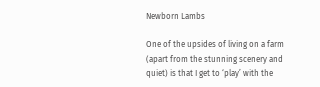Newborn Lambs

One of the upsides of living on a farm (apart from the stunning scenery and quiet) is that I get to ‘play’ with the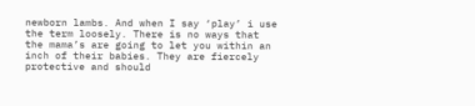newborn lambs. And when I say ‘play’ i use the term loosely. There is no ways that the mama’s are going to let you within an inch of their babies. They are fiercely protective and should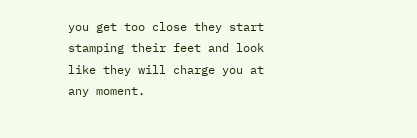you get too close they start stamping their feet and look like they will charge you at any moment.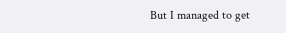But I managed to get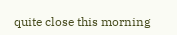quite close this morning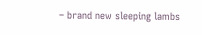– brand new sleeping lambs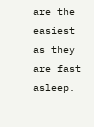are the easiest as they are fast asleep.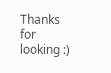Thanks for looking :)